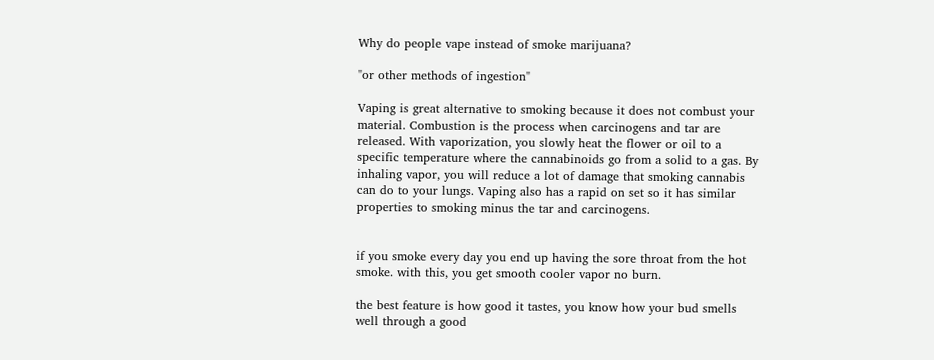Why do people vape instead of smoke marijuana?

"or other methods of ingestion"

Vaping is great alternative to smoking because it does not combust your material. Combustion is the process when carcinogens and tar are released. With vaporization, you slowly heat the flower or oil to a specific temperature where the cannabinoids go from a solid to a gas. By inhaling vapor, you will reduce a lot of damage that smoking cannabis can do to your lungs. Vaping also has a rapid on set so it has similar properties to smoking minus the tar and carcinogens.


if you smoke every day you end up having the sore throat from the hot smoke. with this, you get smooth cooler vapor no burn.

the best feature is how good it tastes, you know how your bud smells well through a good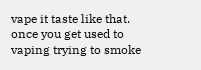vape it taste like that. once you get used to vaping trying to smoke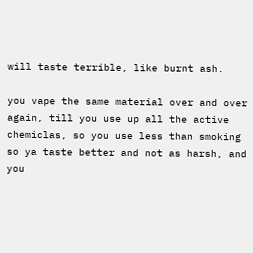will taste terrible, like burnt ash.

you vape the same material over and over again, till you use up all the active chemiclas, so you use less than smoking
so ya taste better and not as harsh, and you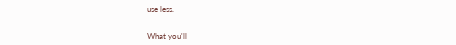use less.


What you'll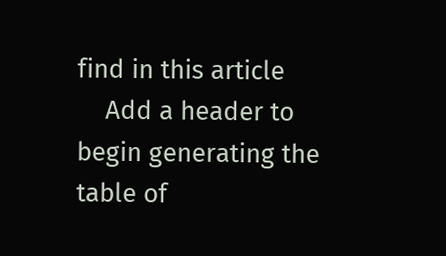find in this article
    Add a header to begin generating the table of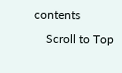contents
    Scroll to Top